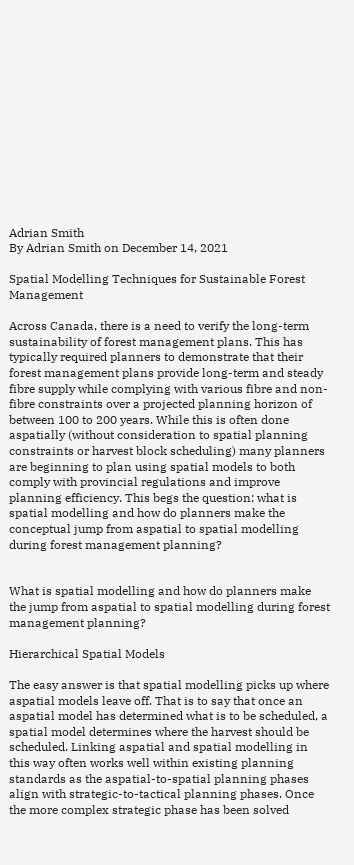Adrian Smith
By Adrian Smith on December 14, 2021

Spatial Modelling Techniques for Sustainable Forest Management

Across Canada, there is a need to verify the long-term sustainability of forest management plans. This has typically required planners to demonstrate that their forest management plans provide long-term and steady fibre supply while complying with various fibre and non-fibre constraints over a projected planning horizon of between 100 to 200 years. While this is often done aspatially (without consideration to spatial planning constraints or harvest block scheduling) many planners are beginning to plan using spatial models to both comply with provincial regulations and improve planning efficiency. This begs the question: what is spatial modelling and how do planners make the conceptual jump from aspatial to spatial modelling during forest management planning?


What is spatial modelling and how do planners make the jump from aspatial to spatial modelling during forest management planning?

Hierarchical Spatial Models

The easy answer is that spatial modelling picks up where aspatial models leave off. That is to say that once an aspatial model has determined what is to be scheduled, a spatial model determines where the harvest should be scheduled. Linking aspatial and spatial modelling in this way often works well within existing planning standards as the aspatial-to-spatial planning phases align with strategic-to-tactical planning phases. Once the more complex strategic phase has been solved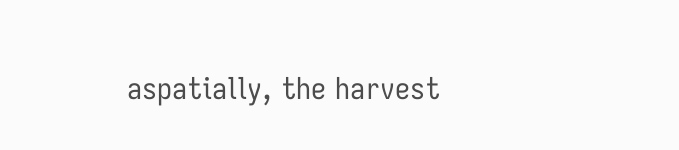aspatially, the harvest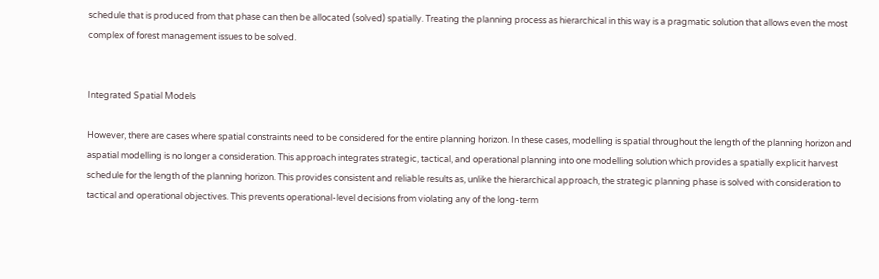schedule that is produced from that phase can then be allocated (solved) spatially. Treating the planning process as hierarchical in this way is a pragmatic solution that allows even the most complex of forest management issues to be solved.


Integrated Spatial Models

However, there are cases where spatial constraints need to be considered for the entire planning horizon. In these cases, modelling is spatial throughout the length of the planning horizon and aspatial modelling is no longer a consideration. This approach integrates strategic, tactical, and operational planning into one modelling solution which provides a spatially explicit harvest schedule for the length of the planning horizon. This provides consistent and reliable results as, unlike the hierarchical approach, the strategic planning phase is solved with consideration to tactical and operational objectives. This prevents operational-level decisions from violating any of the long-term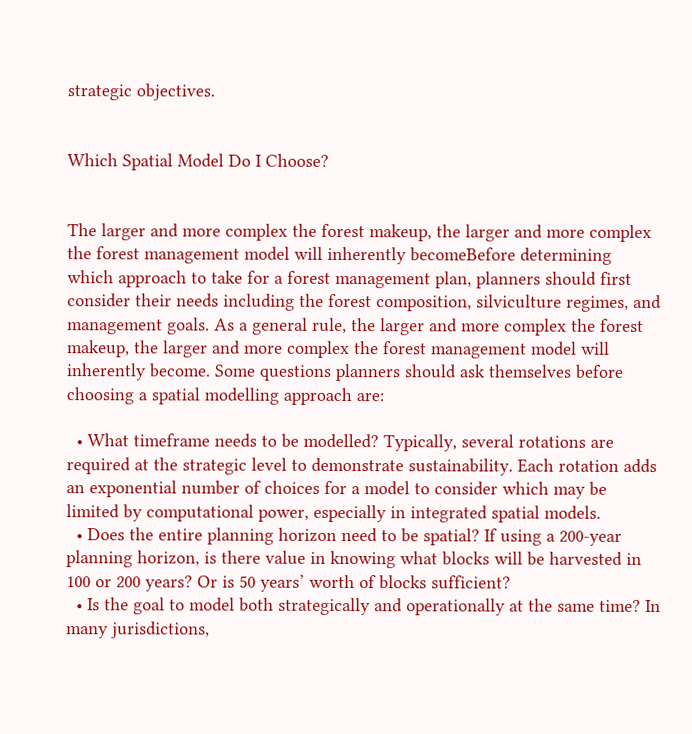strategic objectives.


Which Spatial Model Do I Choose?


The larger and more complex the forest makeup, the larger and more complex the forest management model will inherently becomeBefore determining which approach to take for a forest management plan, planners should first consider their needs including the forest composition, silviculture regimes, and management goals. As a general rule, the larger and more complex the forest makeup, the larger and more complex the forest management model will inherently become. Some questions planners should ask themselves before choosing a spatial modelling approach are:

  • What timeframe needs to be modelled? Typically, several rotations are required at the strategic level to demonstrate sustainability. Each rotation adds an exponential number of choices for a model to consider which may be limited by computational power, especially in integrated spatial models.
  • Does the entire planning horizon need to be spatial? If using a 200-year planning horizon, is there value in knowing what blocks will be harvested in 100 or 200 years? Or is 50 years’ worth of blocks sufficient?
  • Is the goal to model both strategically and operationally at the same time? In many jurisdictions,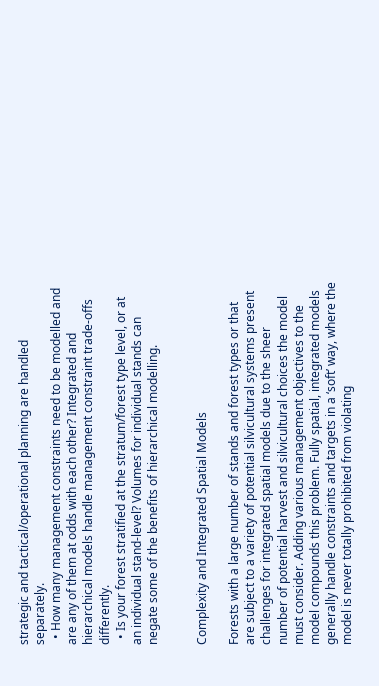strategic and tactical/operational planning are handled separately.
  • How many management constraints need to be modelled and are any of them at odds with each other? Integrated and hierarchical models handle management constraint trade-offs differently.
  • Is your forest stratified at the stratum/forest type level, or at an individual stand-level? Volumes for individual stands can negate some of the benefits of hierarchical modelling.


Complexity and Integrated Spatial Models

Forests with a large number of stands and forest types or that are subject to a variety of potential silvicultural systems present challenges for integrated spatial models due to the sheer number of potential harvest and silvicultural choices the model must consider. Adding various management objectives to the model compounds this problem. Fully spatial, integrated models generally handle constraints and targets in a ‘soft’ way, where the model is never totally prohibited from violating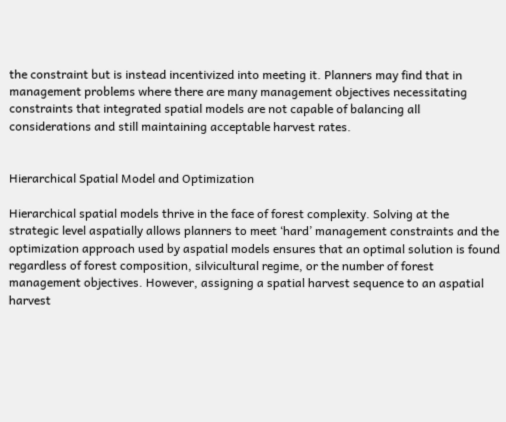the constraint but is instead incentivized into meeting it. Planners may find that in management problems where there are many management objectives necessitating constraints that integrated spatial models are not capable of balancing all considerations and still maintaining acceptable harvest rates.


Hierarchical Spatial Model and Optimization

Hierarchical spatial models thrive in the face of forest complexity. Solving at the strategic level aspatially allows planners to meet ‘hard’ management constraints and the optimization approach used by aspatial models ensures that an optimal solution is found regardless of forest composition, silvicultural regime, or the number of forest management objectives. However, assigning a spatial harvest sequence to an aspatial harvest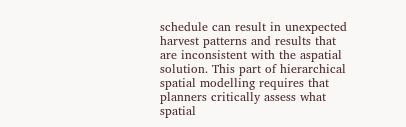schedule can result in unexpected harvest patterns and results that are inconsistent with the aspatial solution. This part of hierarchical spatial modelling requires that planners critically assess what spatial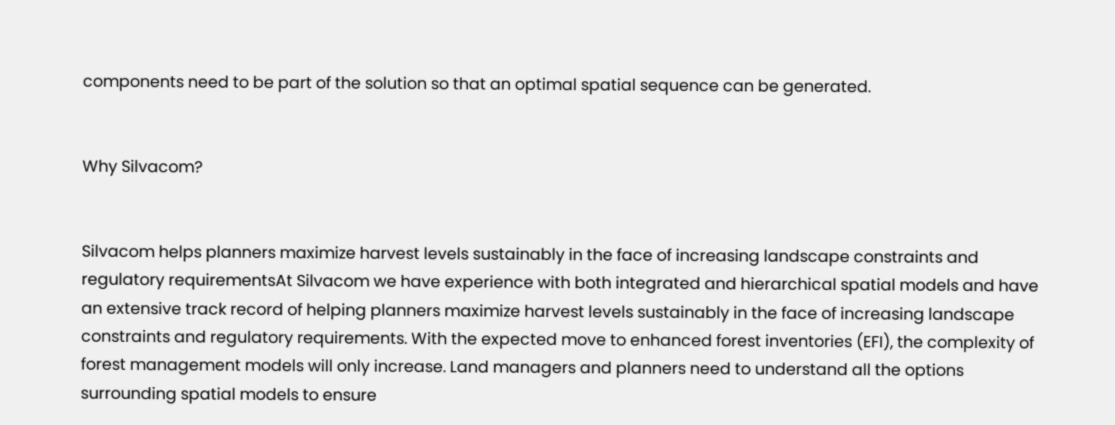components need to be part of the solution so that an optimal spatial sequence can be generated.


Why Silvacom?


Silvacom helps planners maximize harvest levels sustainably in the face of increasing landscape constraints and regulatory requirementsAt Silvacom we have experience with both integrated and hierarchical spatial models and have an extensive track record of helping planners maximize harvest levels sustainably in the face of increasing landscape constraints and regulatory requirements. With the expected move to enhanced forest inventories (EFI), the complexity of forest management models will only increase. Land managers and planners need to understand all the options surrounding spatial models to ensure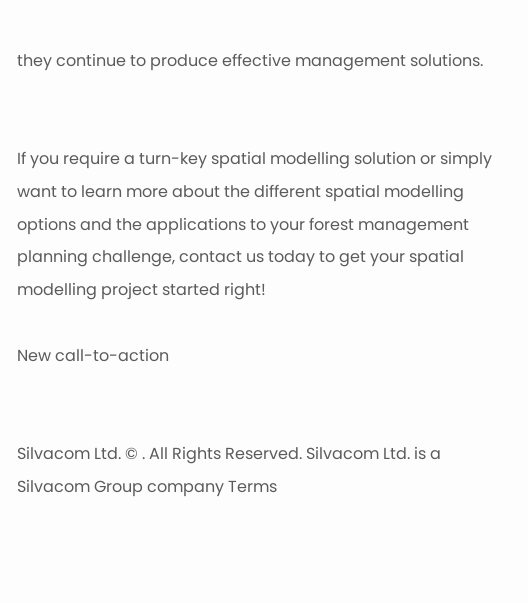they continue to produce effective management solutions.


If you require a turn-key spatial modelling solution or simply want to learn more about the different spatial modelling options and the applications to your forest management planning challenge, contact us today to get your spatial modelling project started right!

New call-to-action


Silvacom Ltd. © . All Rights Reserved. Silvacom Ltd. is a Silvacom Group company Terms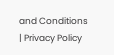and Conditions | Privacy Policy